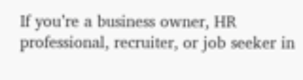If you’re a business owner, HR professional, recruiter, or job seeker in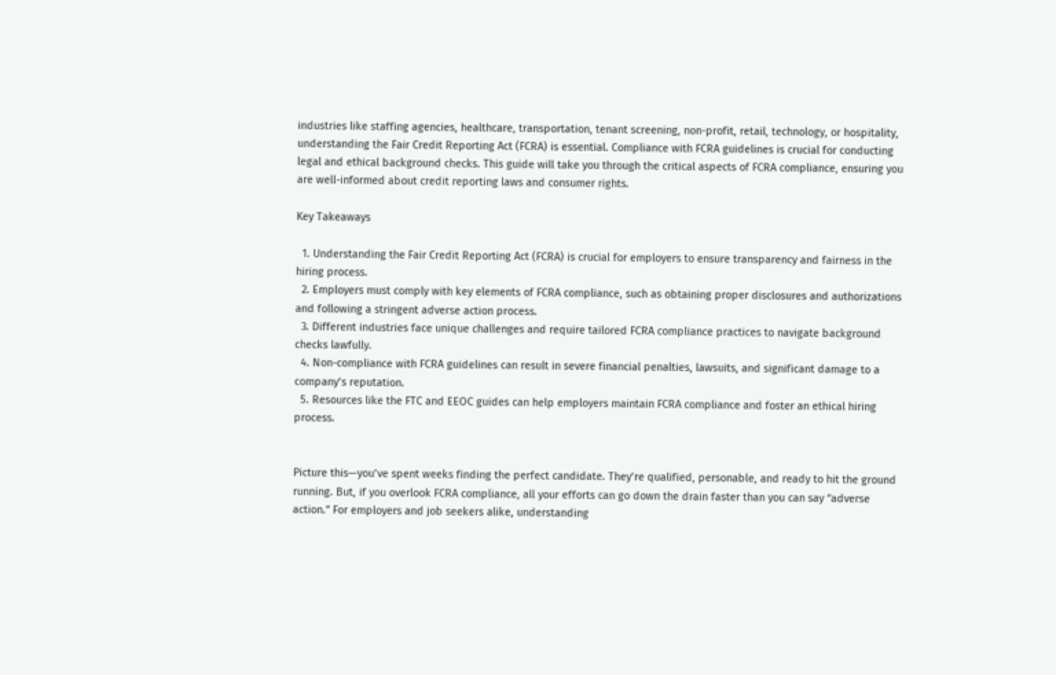industries like staffing agencies, healthcare, transportation, tenant screening, non-profit, retail, technology, or hospitality, understanding the Fair Credit Reporting Act (FCRA) is essential. Compliance with FCRA guidelines is crucial for conducting legal and ethical background checks. This guide will take you through the critical aspects of FCRA compliance, ensuring you are well-informed about credit reporting laws and consumer rights.

Key Takeaways

  1. Understanding the Fair Credit Reporting Act (FCRA) is crucial for employers to ensure transparency and fairness in the hiring process.
  2. Employers must comply with key elements of FCRA compliance, such as obtaining proper disclosures and authorizations and following a stringent adverse action process.
  3. Different industries face unique challenges and require tailored FCRA compliance practices to navigate background checks lawfully.
  4. Non-compliance with FCRA guidelines can result in severe financial penalties, lawsuits, and significant damage to a company’s reputation.
  5. Resources like the FTC and EEOC guides can help employers maintain FCRA compliance and foster an ethical hiring process.


Picture this—you’ve spent weeks finding the perfect candidate. They’re qualified, personable, and ready to hit the ground running. But, if you overlook FCRA compliance, all your efforts can go down the drain faster than you can say “adverse action.” For employers and job seekers alike, understanding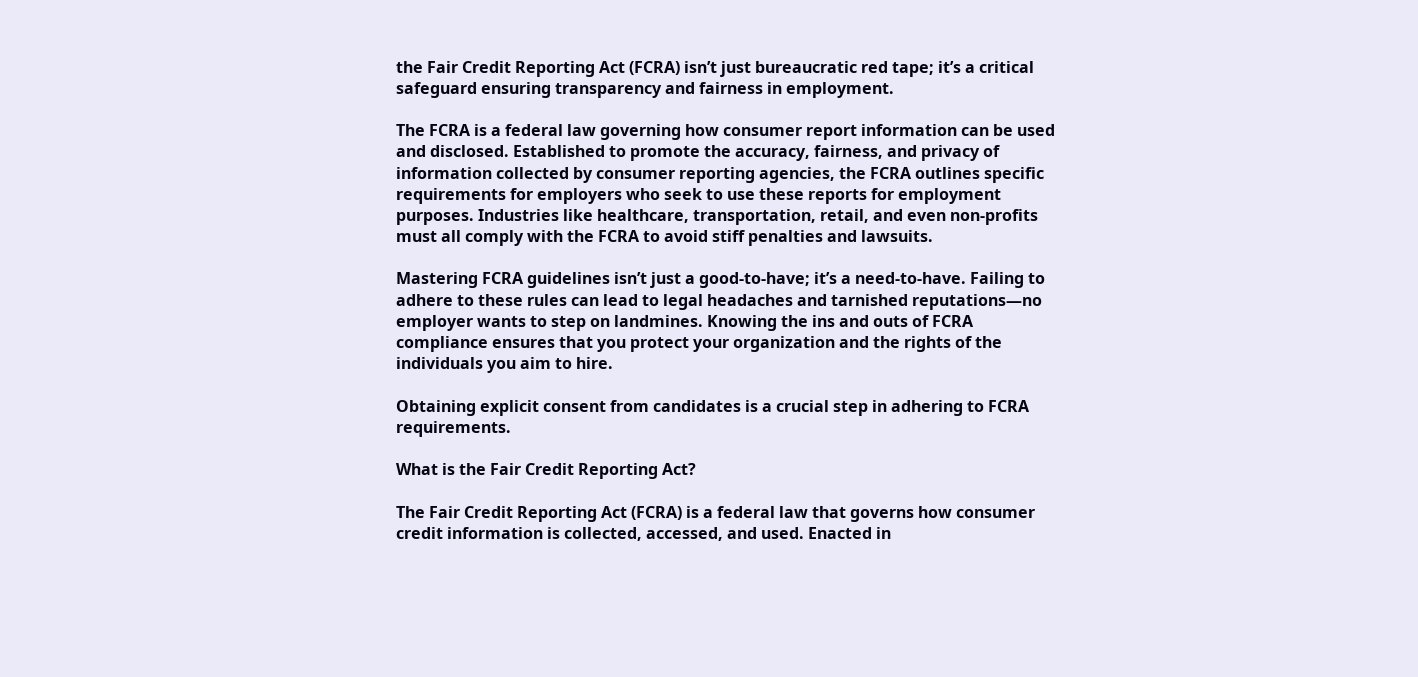the Fair Credit Reporting Act (FCRA) isn’t just bureaucratic red tape; it’s a critical safeguard ensuring transparency and fairness in employment.

The FCRA is a federal law governing how consumer report information can be used and disclosed. Established to promote the accuracy, fairness, and privacy of information collected by consumer reporting agencies, the FCRA outlines specific requirements for employers who seek to use these reports for employment purposes. Industries like healthcare, transportation, retail, and even non-profits must all comply with the FCRA to avoid stiff penalties and lawsuits.

Mastering FCRA guidelines isn’t just a good-to-have; it’s a need-to-have. Failing to adhere to these rules can lead to legal headaches and tarnished reputations—no employer wants to step on landmines. Knowing the ins and outs of FCRA compliance ensures that you protect your organization and the rights of the individuals you aim to hire.

Obtaining explicit consent from candidates is a crucial step in adhering to FCRA requirements.

What is the Fair Credit Reporting Act?

The Fair Credit Reporting Act (FCRA) is a federal law that governs how consumer credit information is collected, accessed, and used. Enacted in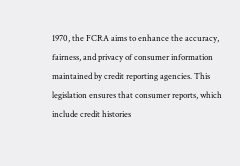1970, the FCRA aims to enhance the accuracy, fairness, and privacy of consumer information maintained by credit reporting agencies. This legislation ensures that consumer reports, which include credit histories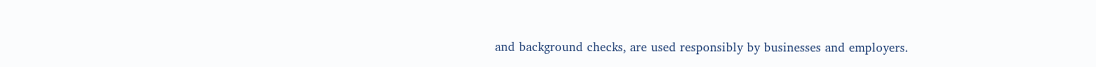and background checks, are used responsibly by businesses and employers.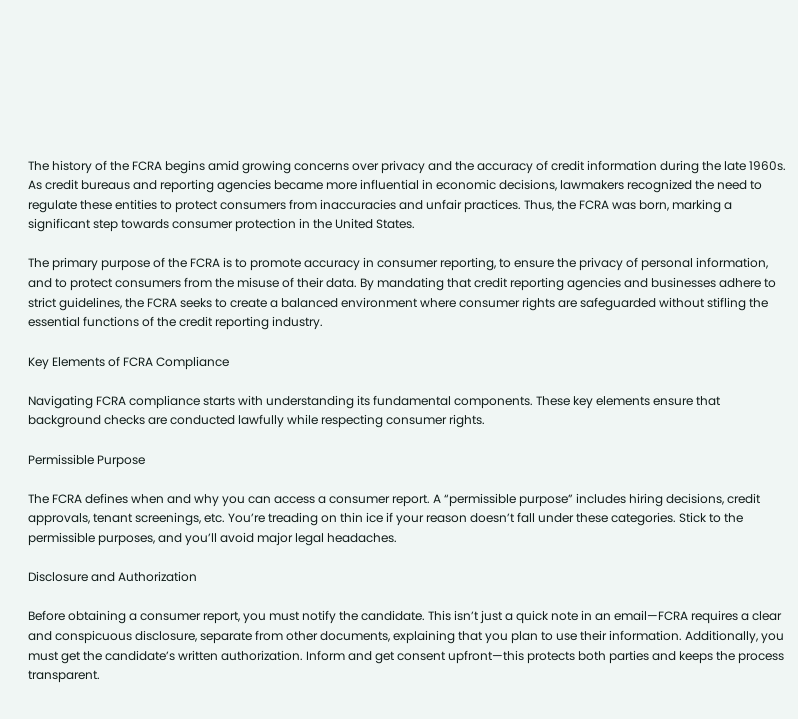The history of the FCRA begins amid growing concerns over privacy and the accuracy of credit information during the late 1960s. As credit bureaus and reporting agencies became more influential in economic decisions, lawmakers recognized the need to regulate these entities to protect consumers from inaccuracies and unfair practices. Thus, the FCRA was born, marking a significant step towards consumer protection in the United States.

The primary purpose of the FCRA is to promote accuracy in consumer reporting, to ensure the privacy of personal information, and to protect consumers from the misuse of their data. By mandating that credit reporting agencies and businesses adhere to strict guidelines, the FCRA seeks to create a balanced environment where consumer rights are safeguarded without stifling the essential functions of the credit reporting industry.

Key Elements of FCRA Compliance

Navigating FCRA compliance starts with understanding its fundamental components. These key elements ensure that background checks are conducted lawfully while respecting consumer rights.

Permissible Purpose

The FCRA defines when and why you can access a consumer report. A “permissible purpose” includes hiring decisions, credit approvals, tenant screenings, etc. You’re treading on thin ice if your reason doesn’t fall under these categories. Stick to the permissible purposes, and you’ll avoid major legal headaches.

Disclosure and Authorization

Before obtaining a consumer report, you must notify the candidate. This isn’t just a quick note in an email—FCRA requires a clear and conspicuous disclosure, separate from other documents, explaining that you plan to use their information. Additionally, you must get the candidate’s written authorization. Inform and get consent upfront—this protects both parties and keeps the process transparent.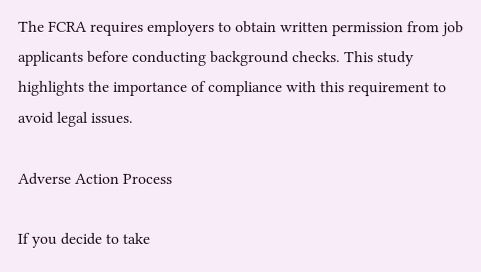The FCRA requires employers to obtain written permission from job applicants before conducting background checks. This study highlights the importance of compliance with this requirement to avoid legal issues.

Adverse Action Process

If you decide to take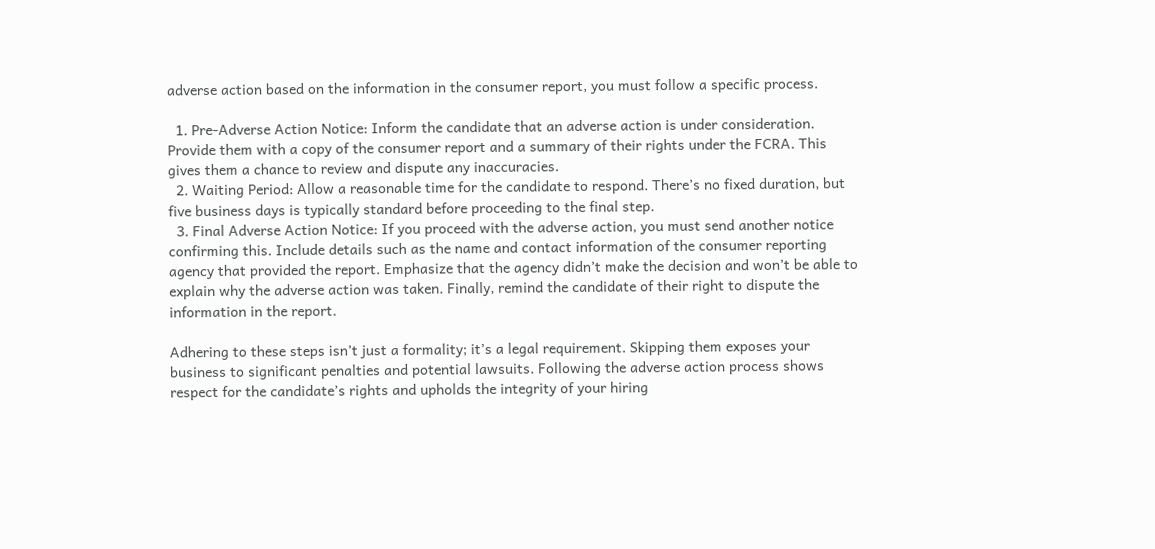adverse action based on the information in the consumer report, you must follow a specific process.

  1. Pre-Adverse Action Notice: Inform the candidate that an adverse action is under consideration. Provide them with a copy of the consumer report and a summary of their rights under the FCRA. This gives them a chance to review and dispute any inaccuracies.
  2. Waiting Period: Allow a reasonable time for the candidate to respond. There’s no fixed duration, but five business days is typically standard before proceeding to the final step.
  3. Final Adverse Action Notice: If you proceed with the adverse action, you must send another notice confirming this. Include details such as the name and contact information of the consumer reporting agency that provided the report. Emphasize that the agency didn’t make the decision and won’t be able to explain why the adverse action was taken. Finally, remind the candidate of their right to dispute the information in the report.

Adhering to these steps isn’t just a formality; it’s a legal requirement. Skipping them exposes your business to significant penalties and potential lawsuits. Following the adverse action process shows respect for the candidate’s rights and upholds the integrity of your hiring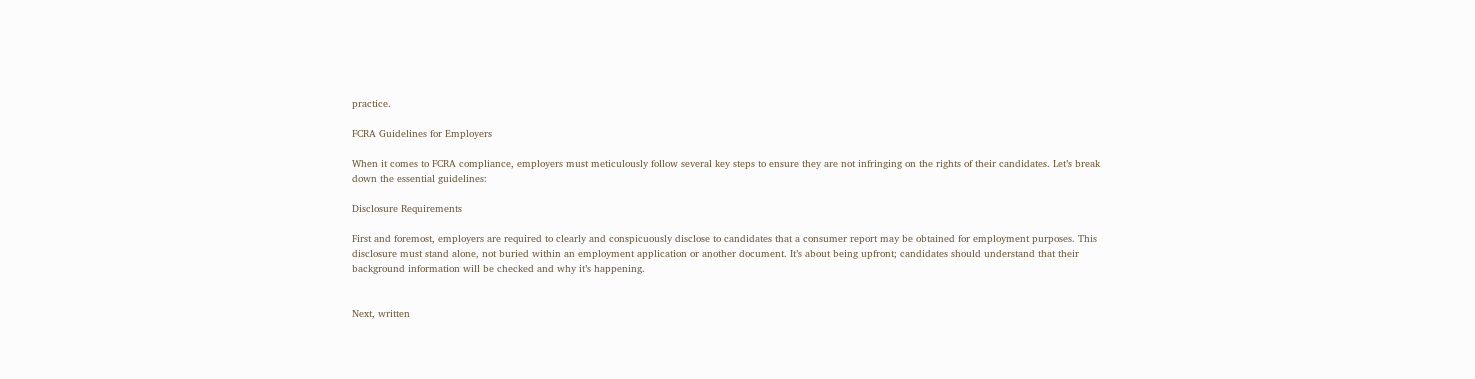practice.

FCRA Guidelines for Employers

When it comes to FCRA compliance, employers must meticulously follow several key steps to ensure they are not infringing on the rights of their candidates. Let’s break down the essential guidelines:

Disclosure Requirements

First and foremost, employers are required to clearly and conspicuously disclose to candidates that a consumer report may be obtained for employment purposes. This disclosure must stand alone, not buried within an employment application or another document. It’s about being upfront; candidates should understand that their background information will be checked and why it’s happening.


Next, written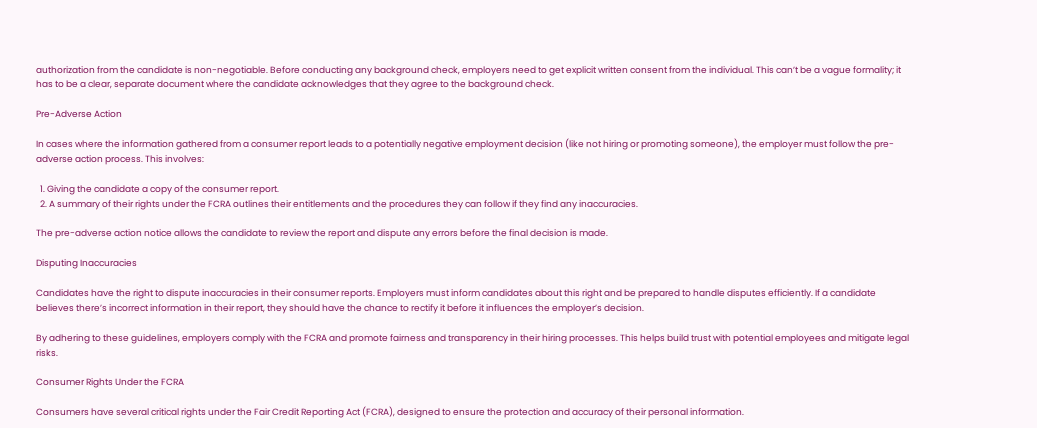authorization from the candidate is non-negotiable. Before conducting any background check, employers need to get explicit written consent from the individual. This can’t be a vague formality; it has to be a clear, separate document where the candidate acknowledges that they agree to the background check.

Pre-Adverse Action

In cases where the information gathered from a consumer report leads to a potentially negative employment decision (like not hiring or promoting someone), the employer must follow the pre-adverse action process. This involves:

  1. Giving the candidate a copy of the consumer report.
  2. A summary of their rights under the FCRA outlines their entitlements and the procedures they can follow if they find any inaccuracies.

The pre-adverse action notice allows the candidate to review the report and dispute any errors before the final decision is made.

Disputing Inaccuracies

Candidates have the right to dispute inaccuracies in their consumer reports. Employers must inform candidates about this right and be prepared to handle disputes efficiently. If a candidate believes there’s incorrect information in their report, they should have the chance to rectify it before it influences the employer’s decision.

By adhering to these guidelines, employers comply with the FCRA and promote fairness and transparency in their hiring processes. This helps build trust with potential employees and mitigate legal risks.

Consumer Rights Under the FCRA

Consumers have several critical rights under the Fair Credit Reporting Act (FCRA), designed to ensure the protection and accuracy of their personal information.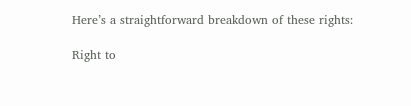Here’s a straightforward breakdown of these rights:

Right to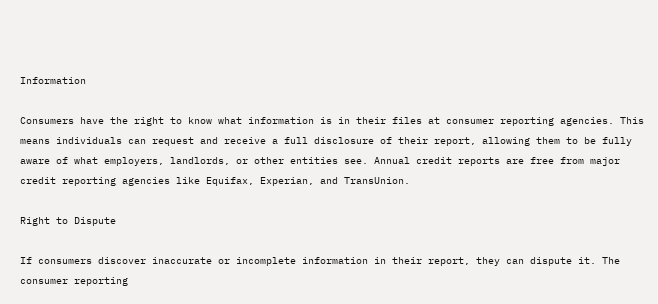Information

Consumers have the right to know what information is in their files at consumer reporting agencies. This means individuals can request and receive a full disclosure of their report, allowing them to be fully aware of what employers, landlords, or other entities see. Annual credit reports are free from major credit reporting agencies like Equifax, Experian, and TransUnion.

Right to Dispute

If consumers discover inaccurate or incomplete information in their report, they can dispute it. The consumer reporting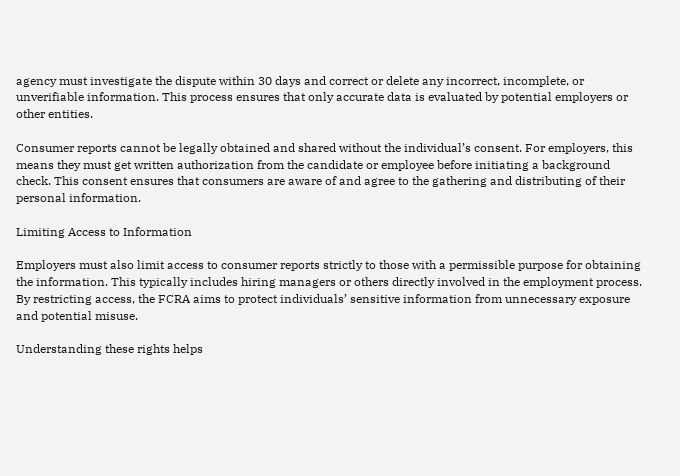agency must investigate the dispute within 30 days and correct or delete any incorrect, incomplete, or unverifiable information. This process ensures that only accurate data is evaluated by potential employers or other entities.

Consumer reports cannot be legally obtained and shared without the individual’s consent. For employers, this means they must get written authorization from the candidate or employee before initiating a background check. This consent ensures that consumers are aware of and agree to the gathering and distributing of their personal information.

Limiting Access to Information

Employers must also limit access to consumer reports strictly to those with a permissible purpose for obtaining the information. This typically includes hiring managers or others directly involved in the employment process. By restricting access, the FCRA aims to protect individuals’ sensitive information from unnecessary exposure and potential misuse.

Understanding these rights helps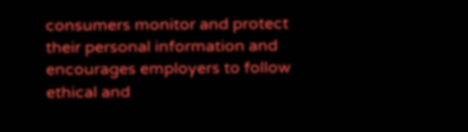consumers monitor and protect their personal information and encourages employers to follow ethical and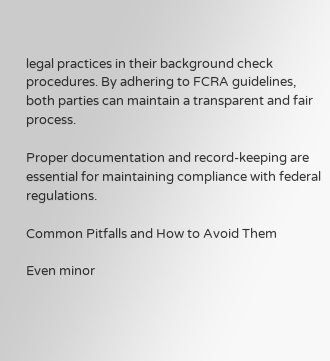legal practices in their background check procedures. By adhering to FCRA guidelines, both parties can maintain a transparent and fair process.

Proper documentation and record-keeping are essential for maintaining compliance with federal regulations.

Common Pitfalls and How to Avoid Them

Even minor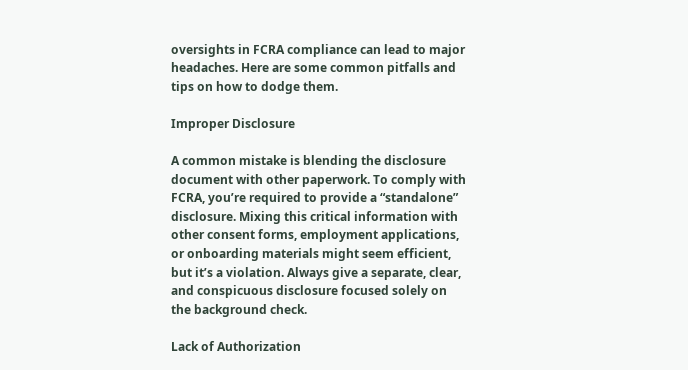oversights in FCRA compliance can lead to major headaches. Here are some common pitfalls and tips on how to dodge them.

Improper Disclosure

A common mistake is blending the disclosure document with other paperwork. To comply with FCRA, you’re required to provide a “standalone” disclosure. Mixing this critical information with other consent forms, employment applications, or onboarding materials might seem efficient, but it’s a violation. Always give a separate, clear, and conspicuous disclosure focused solely on the background check.

Lack of Authorization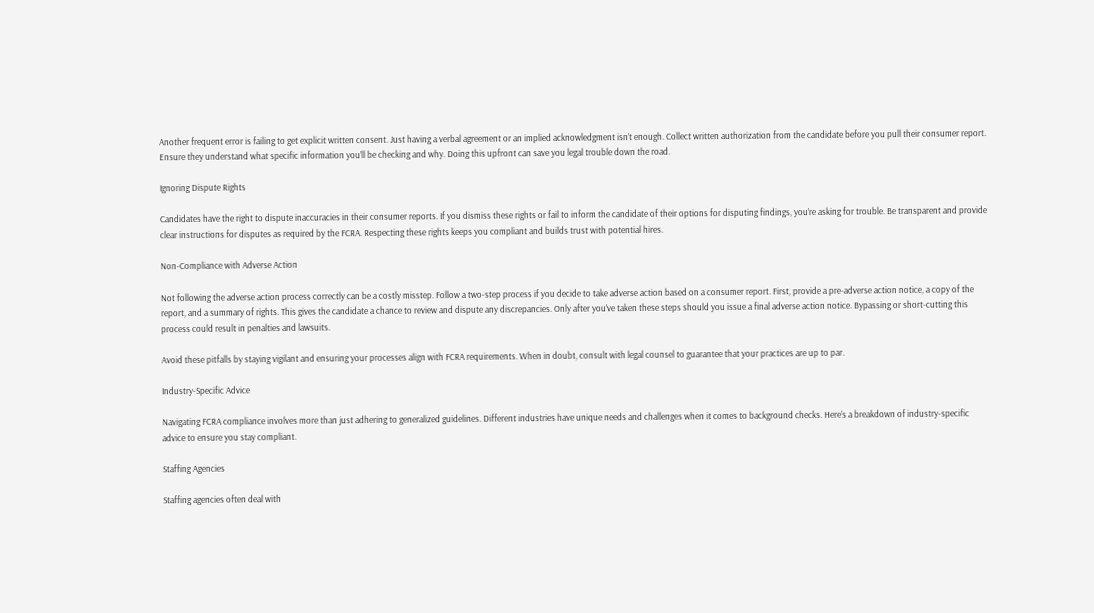Another frequent error is failing to get explicit written consent. Just having a verbal agreement or an implied acknowledgment isn’t enough. Collect written authorization from the candidate before you pull their consumer report. Ensure they understand what specific information you’ll be checking and why. Doing this upfront can save you legal trouble down the road.

Ignoring Dispute Rights

Candidates have the right to dispute inaccuracies in their consumer reports. If you dismiss these rights or fail to inform the candidate of their options for disputing findings, you’re asking for trouble. Be transparent and provide clear instructions for disputes as required by the FCRA. Respecting these rights keeps you compliant and builds trust with potential hires.

Non-Compliance with Adverse Action

Not following the adverse action process correctly can be a costly misstep. Follow a two-step process if you decide to take adverse action based on a consumer report. First, provide a pre-adverse action notice, a copy of the report, and a summary of rights. This gives the candidate a chance to review and dispute any discrepancies. Only after you’ve taken these steps should you issue a final adverse action notice. Bypassing or short-cutting this process could result in penalties and lawsuits.

Avoid these pitfalls by staying vigilant and ensuring your processes align with FCRA requirements. When in doubt, consult with legal counsel to guarantee that your practices are up to par.

Industry-Specific Advice

Navigating FCRA compliance involves more than just adhering to generalized guidelines. Different industries have unique needs and challenges when it comes to background checks. Here’s a breakdown of industry-specific advice to ensure you stay compliant.

Staffing Agencies

Staffing agencies often deal with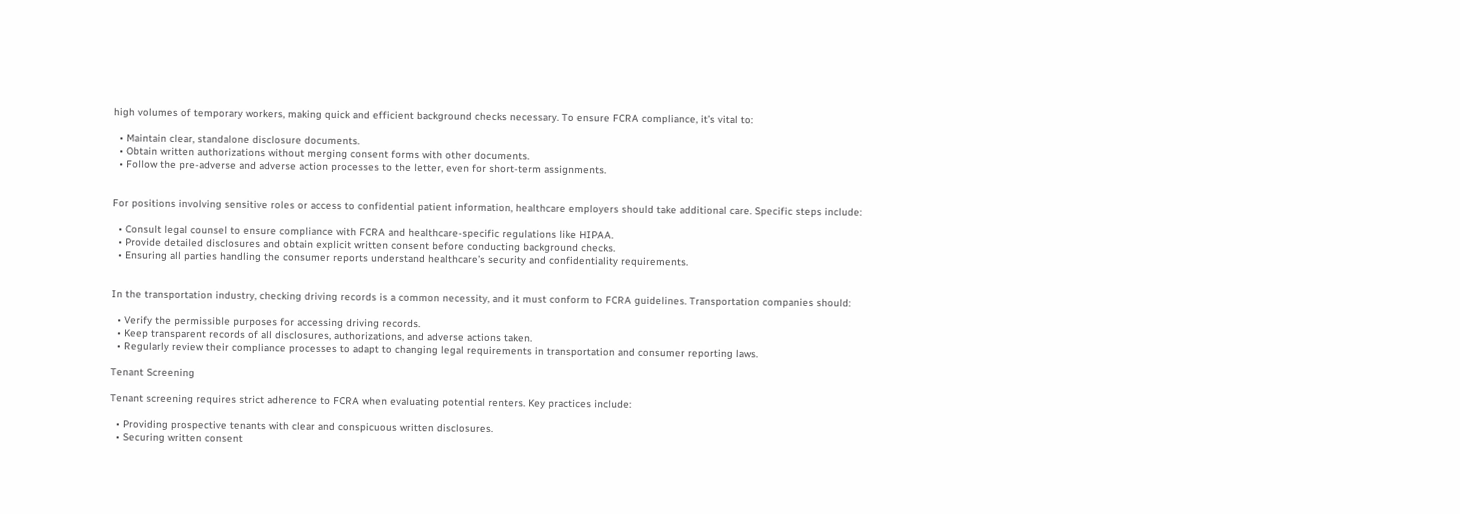high volumes of temporary workers, making quick and efficient background checks necessary. To ensure FCRA compliance, it’s vital to:

  • Maintain clear, standalone disclosure documents.
  • Obtain written authorizations without merging consent forms with other documents.
  • Follow the pre-adverse and adverse action processes to the letter, even for short-term assignments.


For positions involving sensitive roles or access to confidential patient information, healthcare employers should take additional care. Specific steps include:

  • Consult legal counsel to ensure compliance with FCRA and healthcare-specific regulations like HIPAA.
  • Provide detailed disclosures and obtain explicit written consent before conducting background checks.
  • Ensuring all parties handling the consumer reports understand healthcare’s security and confidentiality requirements.


In the transportation industry, checking driving records is a common necessity, and it must conform to FCRA guidelines. Transportation companies should:

  • Verify the permissible purposes for accessing driving records.
  • Keep transparent records of all disclosures, authorizations, and adverse actions taken.
  • Regularly review their compliance processes to adapt to changing legal requirements in transportation and consumer reporting laws.

Tenant Screening

Tenant screening requires strict adherence to FCRA when evaluating potential renters. Key practices include:

  • Providing prospective tenants with clear and conspicuous written disclosures.
  • Securing written consent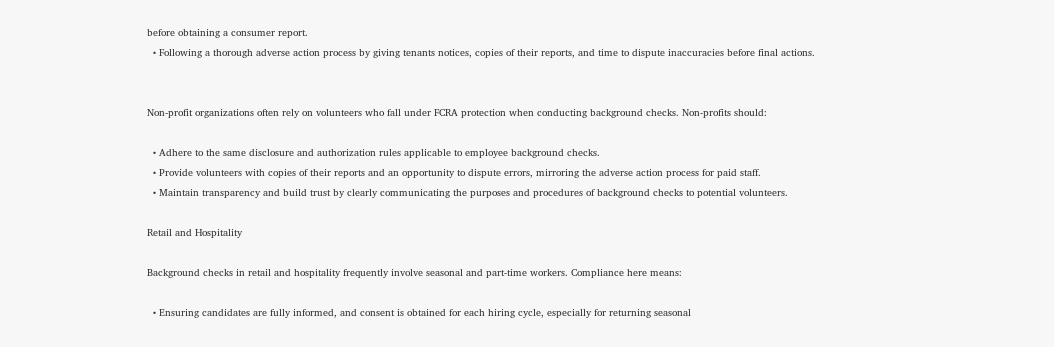before obtaining a consumer report.
  • Following a thorough adverse action process by giving tenants notices, copies of their reports, and time to dispute inaccuracies before final actions.


Non-profit organizations often rely on volunteers who fall under FCRA protection when conducting background checks. Non-profits should:

  • Adhere to the same disclosure and authorization rules applicable to employee background checks.
  • Provide volunteers with copies of their reports and an opportunity to dispute errors, mirroring the adverse action process for paid staff.
  • Maintain transparency and build trust by clearly communicating the purposes and procedures of background checks to potential volunteers.

Retail and Hospitality

Background checks in retail and hospitality frequently involve seasonal and part-time workers. Compliance here means:

  • Ensuring candidates are fully informed, and consent is obtained for each hiring cycle, especially for returning seasonal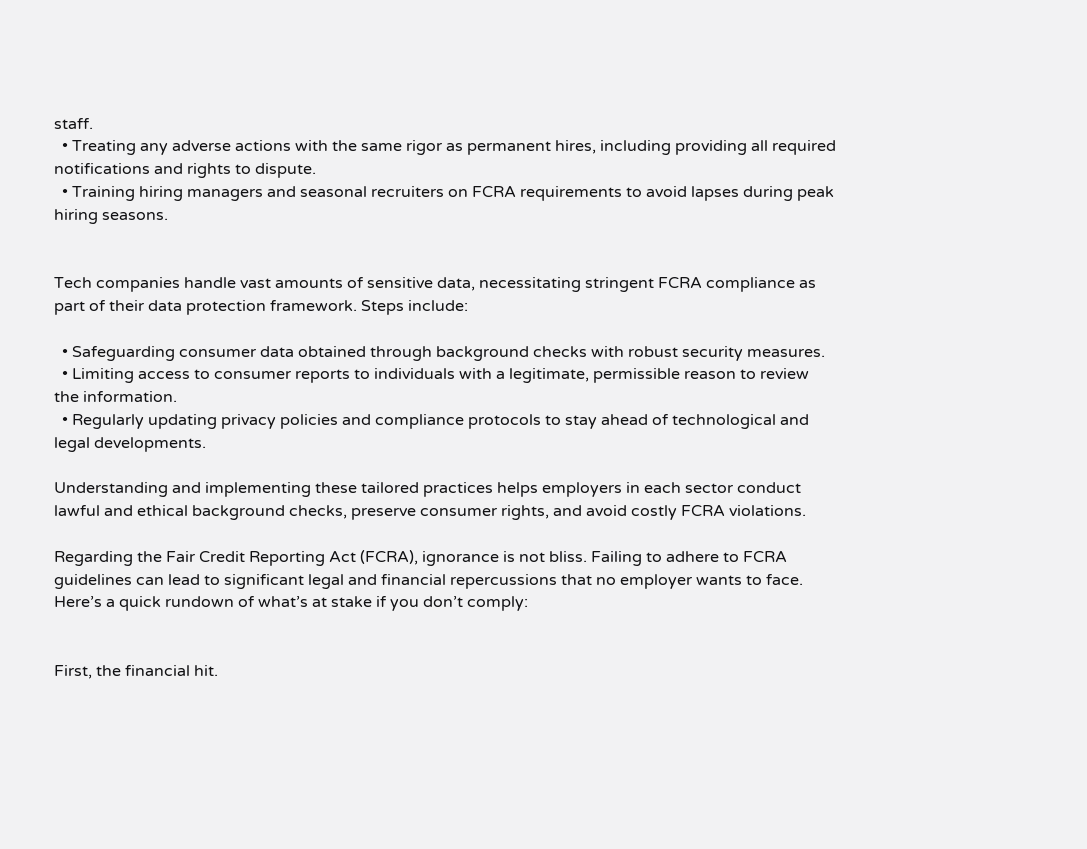staff.
  • Treating any adverse actions with the same rigor as permanent hires, including providing all required notifications and rights to dispute.
  • Training hiring managers and seasonal recruiters on FCRA requirements to avoid lapses during peak hiring seasons.


Tech companies handle vast amounts of sensitive data, necessitating stringent FCRA compliance as part of their data protection framework. Steps include:

  • Safeguarding consumer data obtained through background checks with robust security measures.
  • Limiting access to consumer reports to individuals with a legitimate, permissible reason to review the information.
  • Regularly updating privacy policies and compliance protocols to stay ahead of technological and legal developments.

Understanding and implementing these tailored practices helps employers in each sector conduct lawful and ethical background checks, preserve consumer rights, and avoid costly FCRA violations.

Regarding the Fair Credit Reporting Act (FCRA), ignorance is not bliss. Failing to adhere to FCRA guidelines can lead to significant legal and financial repercussions that no employer wants to face. Here’s a quick rundown of what’s at stake if you don’t comply:


First, the financial hit.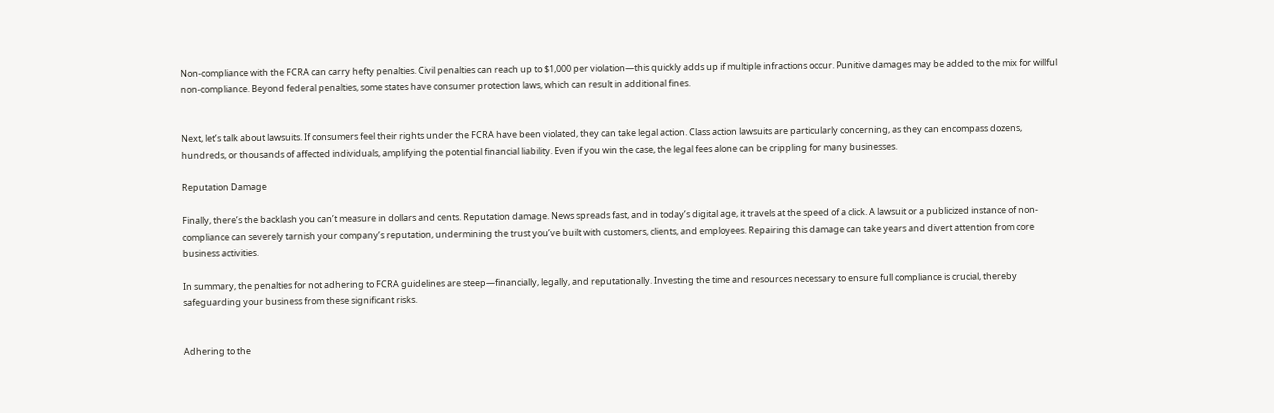Non-compliance with the FCRA can carry hefty penalties. Civil penalties can reach up to $1,000 per violation—this quickly adds up if multiple infractions occur. Punitive damages may be added to the mix for willful non-compliance. Beyond federal penalties, some states have consumer protection laws, which can result in additional fines.


Next, let’s talk about lawsuits. If consumers feel their rights under the FCRA have been violated, they can take legal action. Class action lawsuits are particularly concerning, as they can encompass dozens, hundreds, or thousands of affected individuals, amplifying the potential financial liability. Even if you win the case, the legal fees alone can be crippling for many businesses.

Reputation Damage

Finally, there’s the backlash you can’t measure in dollars and cents. Reputation damage. News spreads fast, and in today’s digital age, it travels at the speed of a click. A lawsuit or a publicized instance of non-compliance can severely tarnish your company’s reputation, undermining the trust you’ve built with customers, clients, and employees. Repairing this damage can take years and divert attention from core business activities.

In summary, the penalties for not adhering to FCRA guidelines are steep—financially, legally, and reputationally. Investing the time and resources necessary to ensure full compliance is crucial, thereby safeguarding your business from these significant risks.


Adhering to the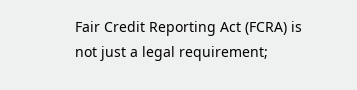Fair Credit Reporting Act (FCRA) is not just a legal requirement;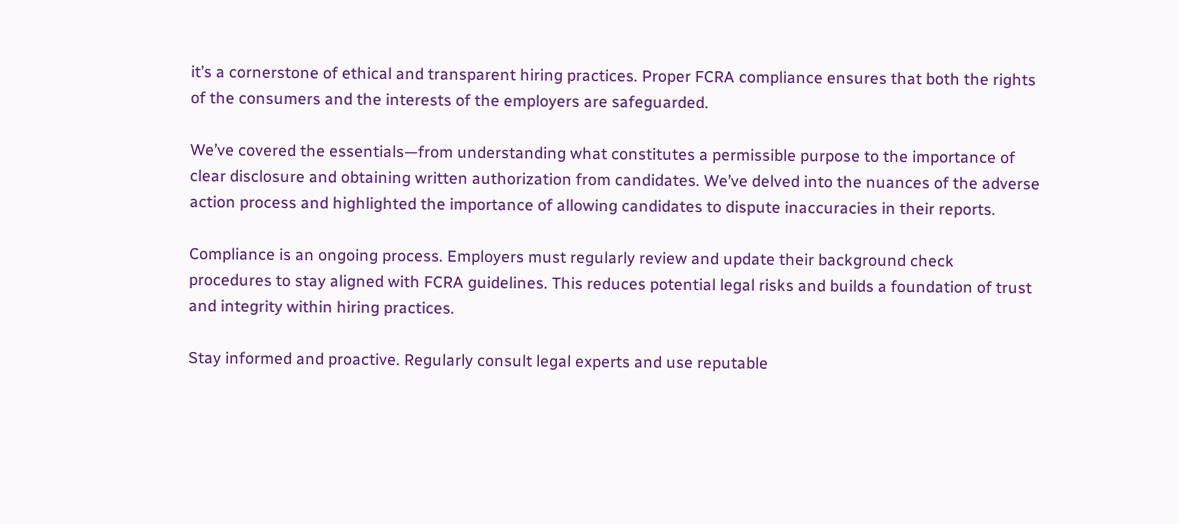it’s a cornerstone of ethical and transparent hiring practices. Proper FCRA compliance ensures that both the rights of the consumers and the interests of the employers are safeguarded.

We’ve covered the essentials—from understanding what constitutes a permissible purpose to the importance of clear disclosure and obtaining written authorization from candidates. We’ve delved into the nuances of the adverse action process and highlighted the importance of allowing candidates to dispute inaccuracies in their reports.

Compliance is an ongoing process. Employers must regularly review and update their background check procedures to stay aligned with FCRA guidelines. This reduces potential legal risks and builds a foundation of trust and integrity within hiring practices.

Stay informed and proactive. Regularly consult legal experts and use reputable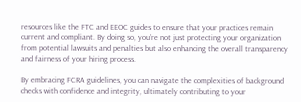resources like the FTC and EEOC guides to ensure that your practices remain current and compliant. By doing so, you’re not just protecting your organization from potential lawsuits and penalties but also enhancing the overall transparency and fairness of your hiring process.

By embracing FCRA guidelines, you can navigate the complexities of background checks with confidence and integrity, ultimately contributing to your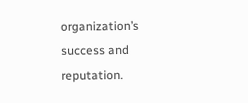organization’s success and reputation.